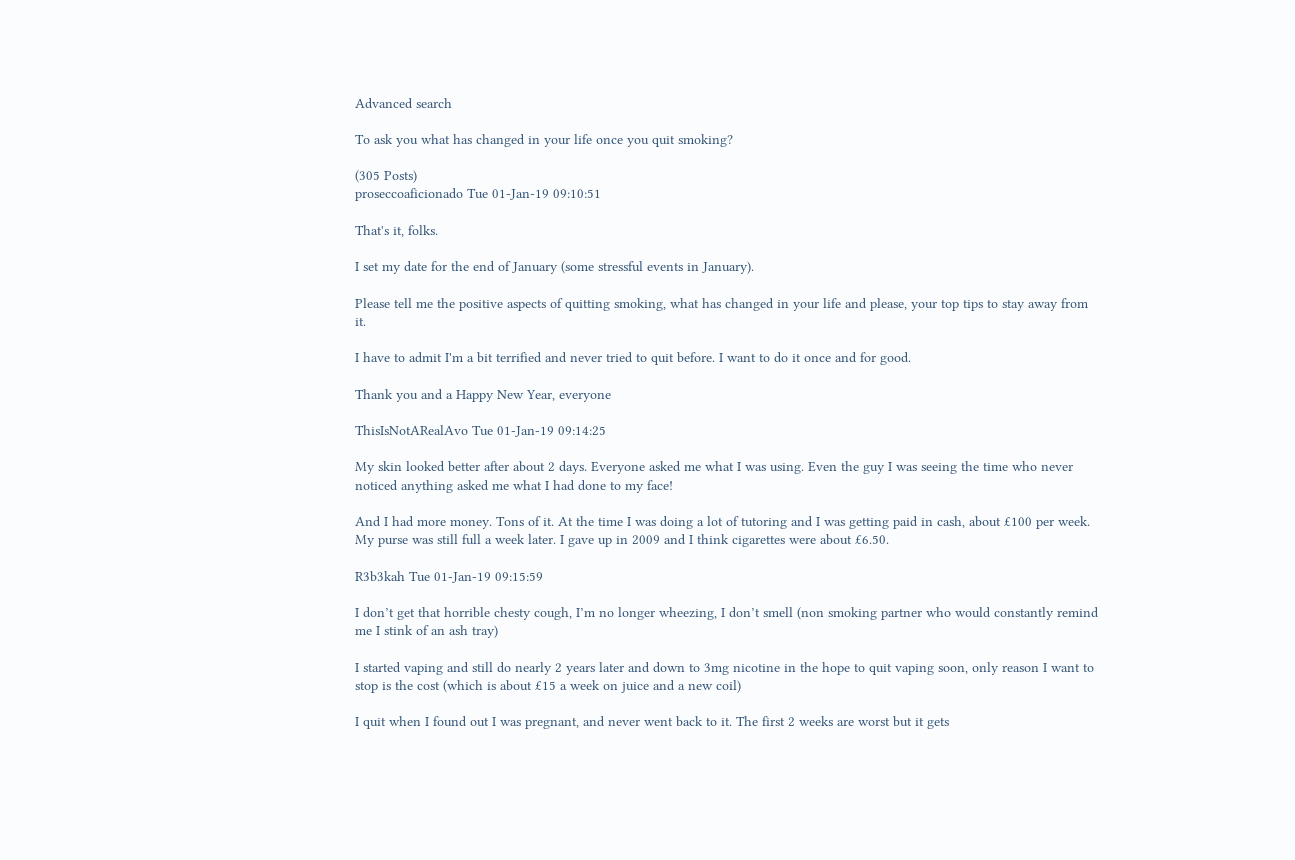Advanced search

To ask you what has changed in your life once you quit smoking?

(305 Posts)
proseccoaficionado Tue 01-Jan-19 09:10:51

That's it, folks.

I set my date for the end of January (some stressful events in January).

Please tell me the positive aspects of quitting smoking, what has changed in your life and please, your top tips to stay away from it.

I have to admit I'm a bit terrified and never tried to quit before. I want to do it once and for good.

Thank you and a Happy New Year, everyone

ThisIsNotARealAvo Tue 01-Jan-19 09:14:25

My skin looked better after about 2 days. Everyone asked me what I was using. Even the guy I was seeing the time who never noticed anything asked me what I had done to my face!

And I had more money. Tons of it. At the time I was doing a lot of tutoring and I was getting paid in cash, about £100 per week. My purse was still full a week later. I gave up in 2009 and I think cigarettes were about £6.50.

R3b3kah Tue 01-Jan-19 09:15:59

I don’t get that horrible chesty cough, I’m no longer wheezing, I don’t smell (non smoking partner who would constantly remind me I stink of an ash tray)

I started vaping and still do nearly 2 years later and down to 3mg nicotine in the hope to quit vaping soon, only reason I want to stop is the cost (which is about £15 a week on juice and a new coil)

I quit when I found out I was pregnant, and never went back to it. The first 2 weeks are worst but it gets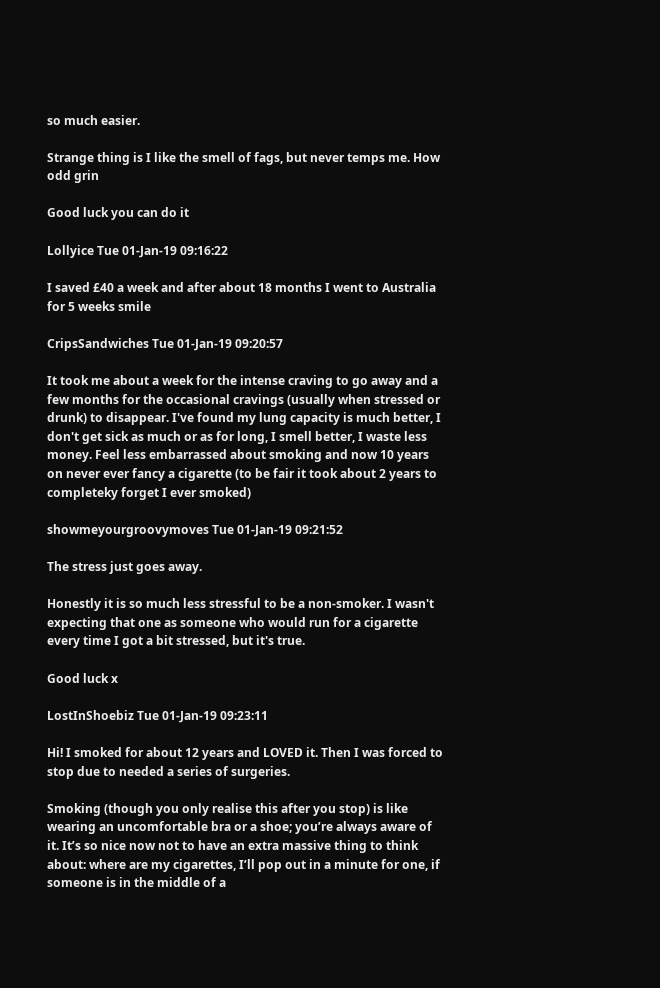so much easier.

Strange thing is I like the smell of fags, but never temps me. How odd grin

Good luck you can do it

Lollyice Tue 01-Jan-19 09:16:22

I saved £40 a week and after about 18 months I went to Australia for 5 weeks smile

CripsSandwiches Tue 01-Jan-19 09:20:57

It took me about a week for the intense craving to go away and a few months for the occasional cravings (usually when stressed or drunk) to disappear. I've found my lung capacity is much better, I don't get sick as much or as for long, I smell better, I waste less money. Feel less embarrassed about smoking and now 10 years on never ever fancy a cigarette (to be fair it took about 2 years to completeky forget I ever smoked)

showmeyourgroovymoves Tue 01-Jan-19 09:21:52

The stress just goes away.

Honestly it is so much less stressful to be a non-smoker. I wasn't expecting that one as someone who would run for a cigarette every time I got a bit stressed, but it's true.

Good luck x

LostInShoebiz Tue 01-Jan-19 09:23:11

Hi! I smoked for about 12 years and LOVED it. Then I was forced to stop due to needed a series of surgeries.

Smoking (though you only realise this after you stop) is like wearing an uncomfortable bra or a shoe; you’re always aware of it. It’s so nice now not to have an extra massive thing to think about: where are my cigarettes, I’ll pop out in a minute for one, if someone is in the middle of a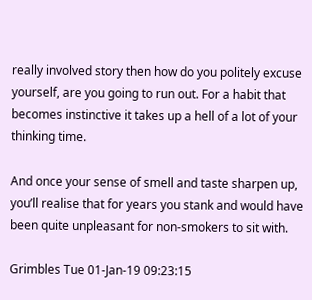really involved story then how do you politely excuse yourself, are you going to run out. For a habit that becomes instinctive it takes up a hell of a lot of your thinking time.

And once your sense of smell and taste sharpen up, you’ll realise that for years you stank and would have been quite unpleasant for non-smokers to sit with.

Grimbles Tue 01-Jan-19 09:23:15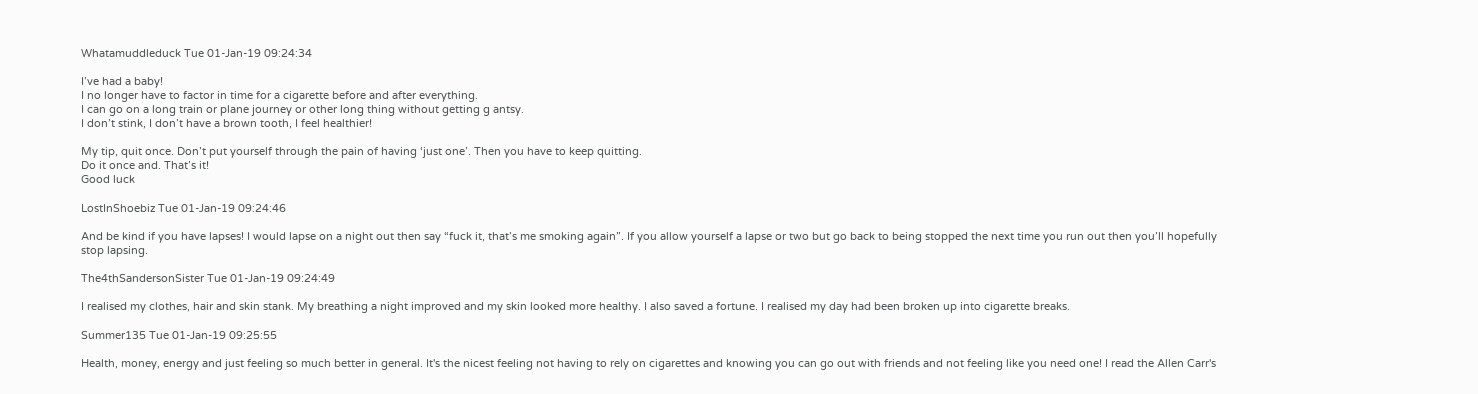Whatamuddleduck Tue 01-Jan-19 09:24:34

I’ve had a baby!
I no longer have to factor in time for a cigarette before and after everything.
I can go on a long train or plane journey or other long thing without getting g antsy.
I don’t stink, I don’t have a brown tooth, I feel healthier!

My tip, quit once. Don’t put yourself through the pain of having ‘just one’. Then you have to keep quitting.
Do it once and. That’s it!
Good luck

LostInShoebiz Tue 01-Jan-19 09:24:46

And be kind if you have lapses! I would lapse on a night out then say “fuck it, that’s me smoking again”. If you allow yourself a lapse or two but go back to being stopped the next time you run out then you’ll hopefully stop lapsing.

The4thSandersonSister Tue 01-Jan-19 09:24:49

I realised my clothes, hair and skin stank. My breathing a night improved and my skin looked more healthy. I also saved a fortune. I realised my day had been broken up into cigarette breaks.

Summer135 Tue 01-Jan-19 09:25:55

Health, money, energy and just feeling so much better in general. It's the nicest feeling not having to rely on cigarettes and knowing you can go out with friends and not feeling like you need one! I read the Allen Carr's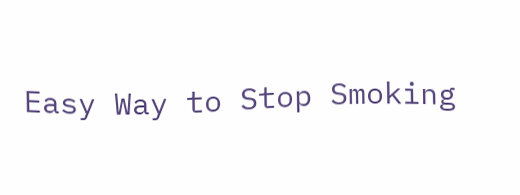Easy Way to Stop Smoking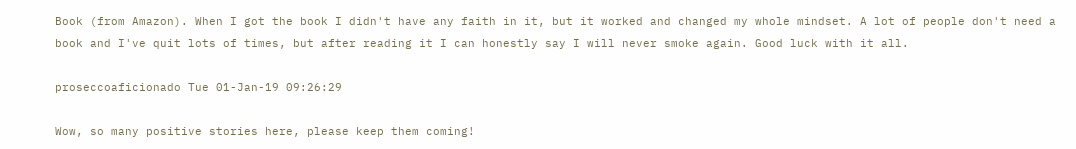Book (from Amazon). When I got the book I didn't have any faith in it, but it worked and changed my whole mindset. A lot of people don't need a book and I've quit lots of times, but after reading it I can honestly say I will never smoke again. Good luck with it all.

proseccoaficionado Tue 01-Jan-19 09:26:29

Wow, so many positive stories here, please keep them coming!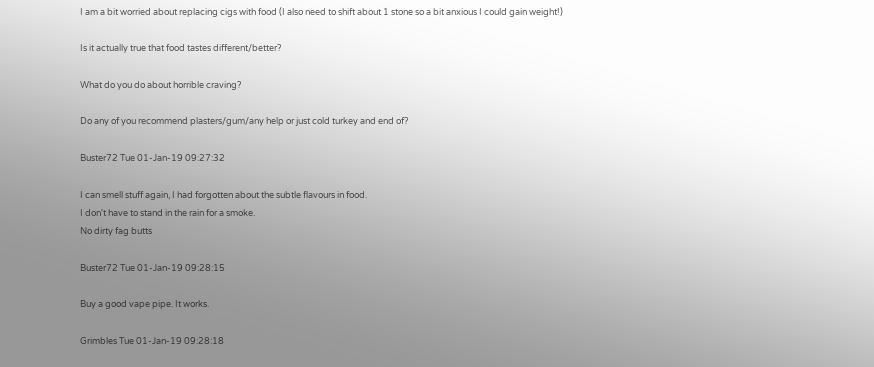I am a bit worried about replacing cigs with food (I also need to shift about 1 stone so a bit anxious I could gain weight!)

Is it actually true that food tastes different/better?

What do you do about horrible craving?

Do any of you recommend plasters/gum/any help or just cold turkey and end of?

Buster72 Tue 01-Jan-19 09:27:32

I can smell stuff again, I had forgotten about the subtle flavours in food.
I don't have to stand in the rain for a smoke.
No dirty fag butts

Buster72 Tue 01-Jan-19 09:28:15

Buy a good vape pipe. It works.

Grimbles Tue 01-Jan-19 09:28:18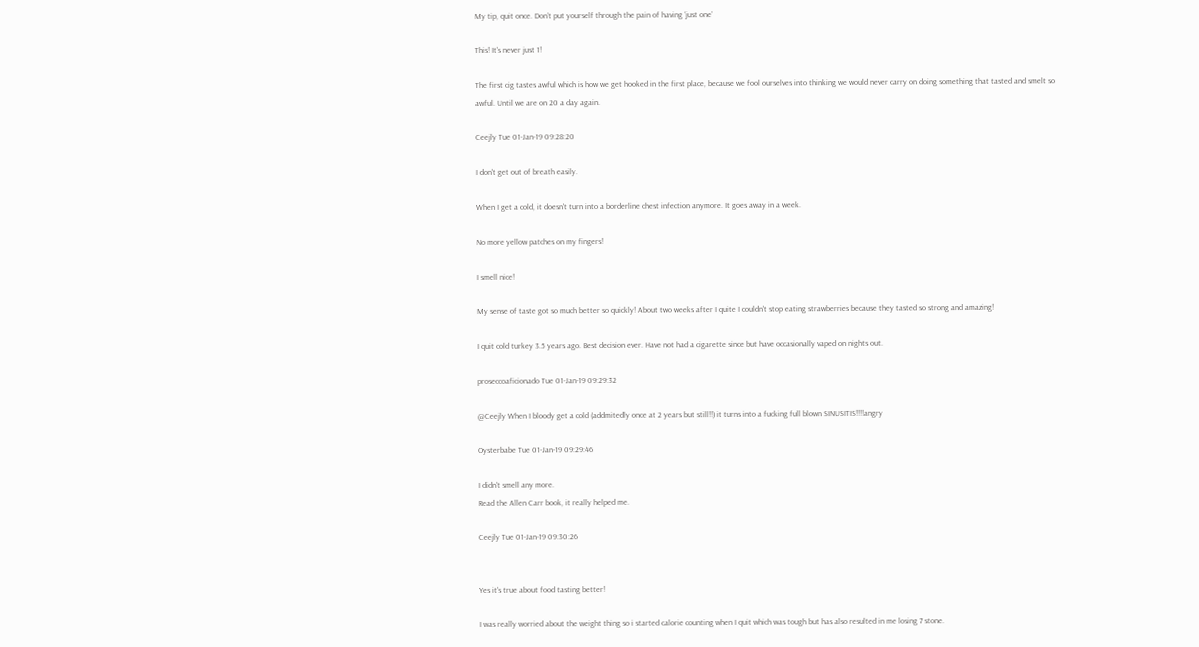My tip, quit once. Don’t put yourself through the pain of having ‘just one’

This! It's never just 1!

The first cig tastes awful which is how we get hooked in the first place, because we fool ourselves into thinking we would never carry on doing something that tasted and smelt so awful. Until we are on 20 a day again.

Ceejly Tue 01-Jan-19 09:28:20

I don't get out of breath easily.

When I get a cold, it doesn't turn into a borderline chest infection anymore. It goes away in a week.

No more yellow patches on my fingers!

I smell nice!

My sense of taste got so much better so quickly! About two weeks after I quite I couldn't stop eating strawberries because they tasted so strong and amazing!

I quit cold turkey 3.5 years ago. Best decision ever. Have not had a cigarette since but have occasionally vaped on nights out.

proseccoaficionado Tue 01-Jan-19 09:29:32

@Ceejly When I bloody get a cold (addmitedly once at 2 years but still!!) it turns into a fucking full blown SINUSITIS!!!!angry

Oysterbabe Tue 01-Jan-19 09:29:46

I didn't smell any more.
Read the Allen Carr book, it really helped me.

Ceejly Tue 01-Jan-19 09:30:26


Yes it's true about food tasting better!

I was really worried about the weight thing so i started calorie counting when I quit which was tough but has also resulted in me losing 7 stone.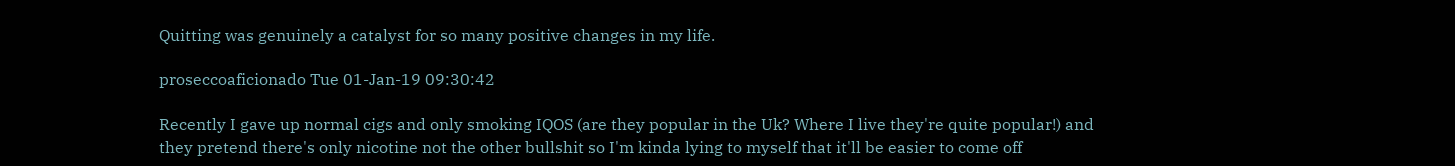Quitting was genuinely a catalyst for so many positive changes in my life.

proseccoaficionado Tue 01-Jan-19 09:30:42

Recently I gave up normal cigs and only smoking IQOS (are they popular in the Uk? Where I live they're quite popular!) and they pretend there's only nicotine not the other bullshit so I'm kinda lying to myself that it'll be easier to come off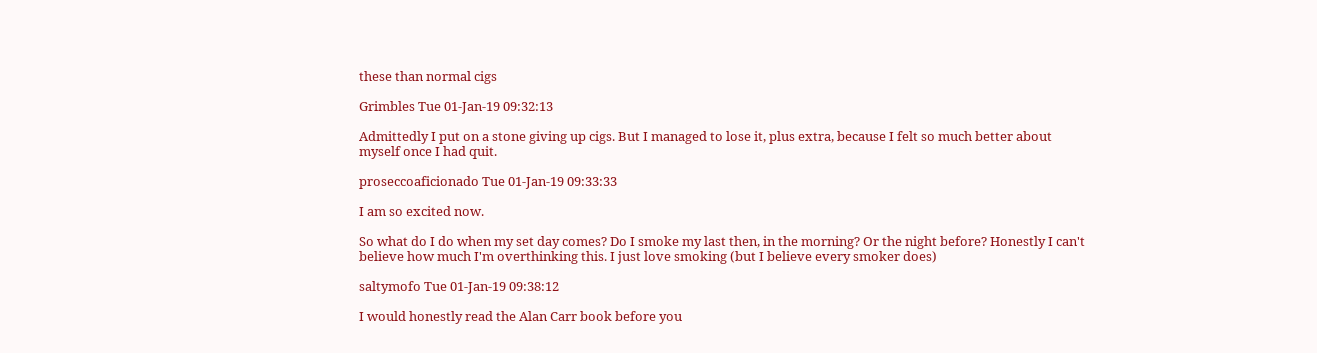these than normal cigs

Grimbles Tue 01-Jan-19 09:32:13

Admittedly I put on a stone giving up cigs. But I managed to lose it, plus extra, because I felt so much better about myself once I had quit.

proseccoaficionado Tue 01-Jan-19 09:33:33

I am so excited now.

So what do I do when my set day comes? Do I smoke my last then, in the morning? Or the night before? Honestly I can't believe how much I'm overthinking this. I just love smoking (but I believe every smoker does)

saltymofo Tue 01-Jan-19 09:38:12

I would honestly read the Alan Carr book before you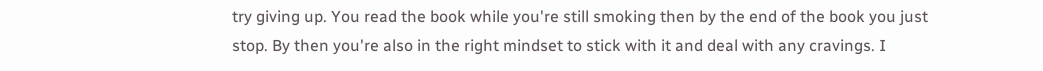try giving up. You read the book while you're still smoking then by the end of the book you just stop. By then you're also in the right mindset to stick with it and deal with any cravings. I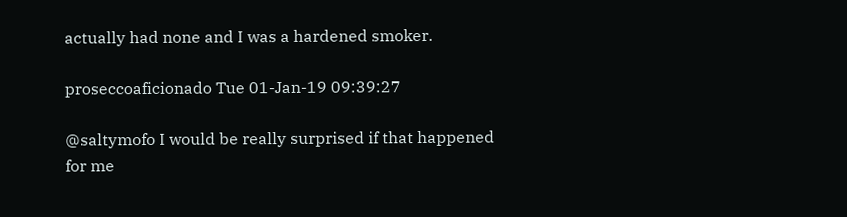actually had none and I was a hardened smoker.

proseccoaficionado Tue 01-Jan-19 09:39:27

@saltymofo I would be really surprised if that happened for me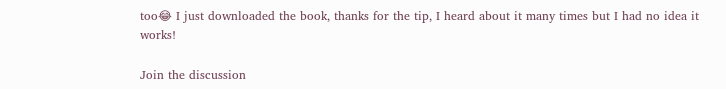too😂 I just downloaded the book, thanks for the tip, I heard about it many times but I had no idea it works!

Join the discussion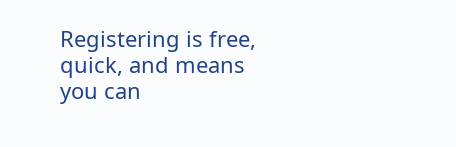Registering is free, quick, and means you can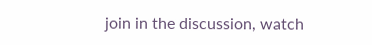join in the discussion, watch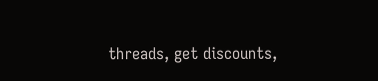threads, get discounts,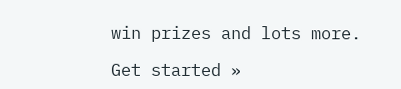win prizes and lots more.

Get started »